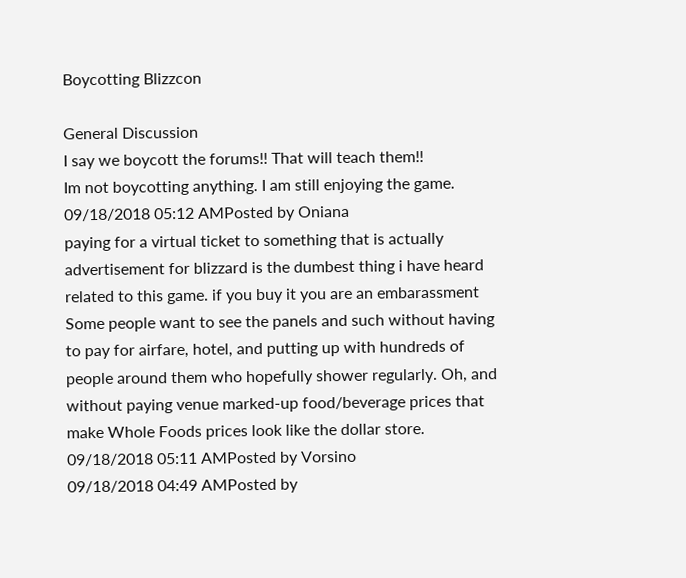Boycotting Blizzcon

General Discussion
I say we boycott the forums!! That will teach them!!
Im not boycotting anything. I am still enjoying the game.
09/18/2018 05:12 AMPosted by Oniana
paying for a virtual ticket to something that is actually advertisement for blizzard is the dumbest thing i have heard related to this game. if you buy it you are an embarassment
Some people want to see the panels and such without having to pay for airfare, hotel, and putting up with hundreds of people around them who hopefully shower regularly. Oh, and without paying venue marked-up food/beverage prices that make Whole Foods prices look like the dollar store.
09/18/2018 05:11 AMPosted by Vorsino
09/18/2018 04:49 AMPosted by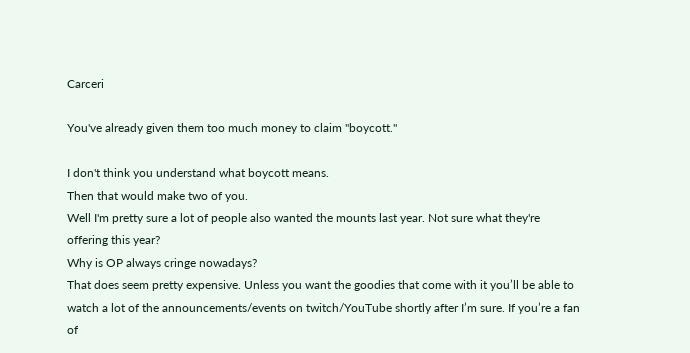Carceri

You've already given them too much money to claim "boycott."

I don't think you understand what boycott means.
Then that would make two of you.
Well I'm pretty sure a lot of people also wanted the mounts last year. Not sure what they're offering this year?
Why is OP always cringe nowadays?
That does seem pretty expensive. Unless you want the goodies that come with it you’ll be able to watch a lot of the announcements/events on twitch/YouTube shortly after I’m sure. If you’re a fan of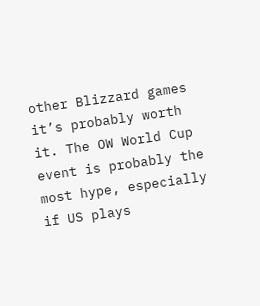other Blizzard games it’s probably worth it. The OW World Cup event is probably the most hype, especially if US plays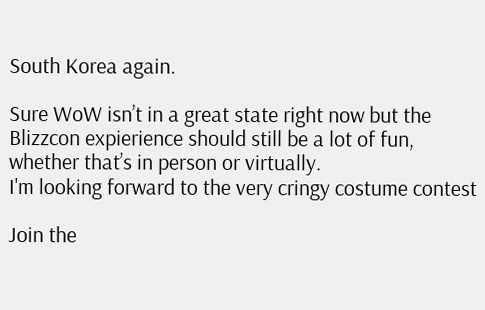South Korea again.

Sure WoW isn’t in a great state right now but the Blizzcon expierience should still be a lot of fun, whether that’s in person or virtually.
I'm looking forward to the very cringy costume contest

Join the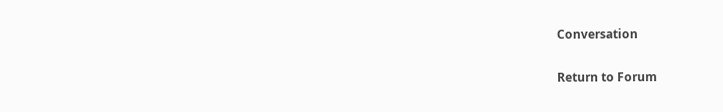Conversation

Return to Forum